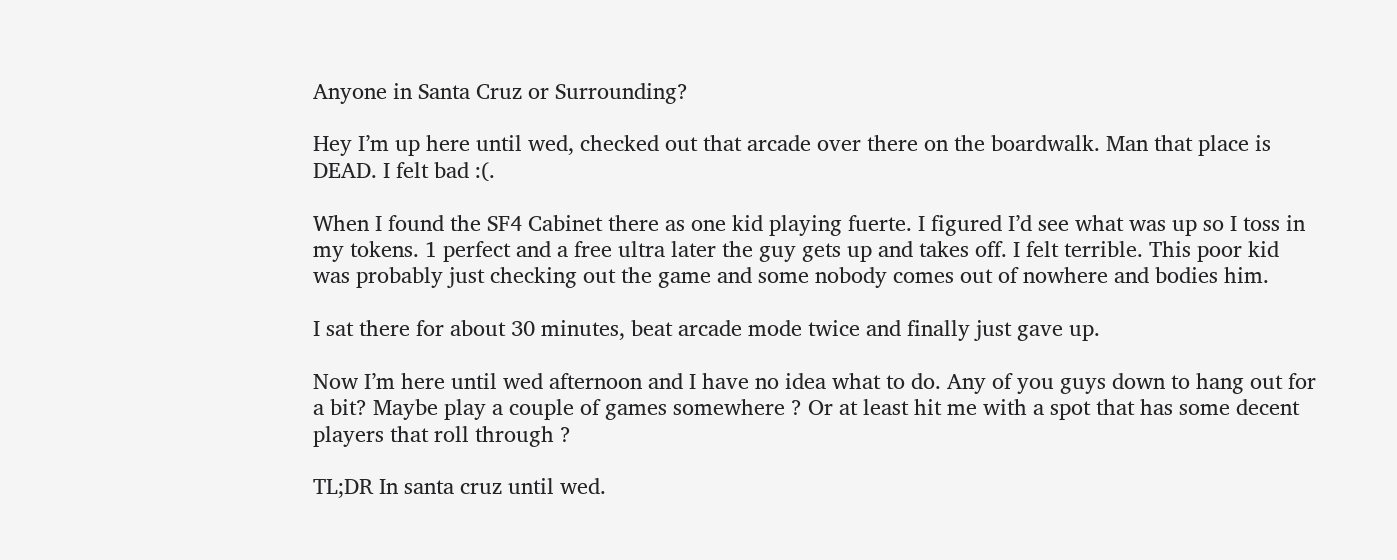Anyone in Santa Cruz or Surrounding?

Hey I’m up here until wed, checked out that arcade over there on the boardwalk. Man that place is DEAD. I felt bad :(.

When I found the SF4 Cabinet there as one kid playing fuerte. I figured I’d see what was up so I toss in my tokens. 1 perfect and a free ultra later the guy gets up and takes off. I felt terrible. This poor kid was probably just checking out the game and some nobody comes out of nowhere and bodies him.

I sat there for about 30 minutes, beat arcade mode twice and finally just gave up.

Now I’m here until wed afternoon and I have no idea what to do. Any of you guys down to hang out for a bit? Maybe play a couple of games somewhere ? Or at least hit me with a spot that has some decent players that roll through ?

TL;DR In santa cruz until wed.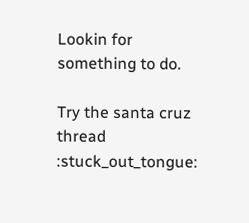Lookin for something to do.

Try the santa cruz thread :stuck_out_tongue: